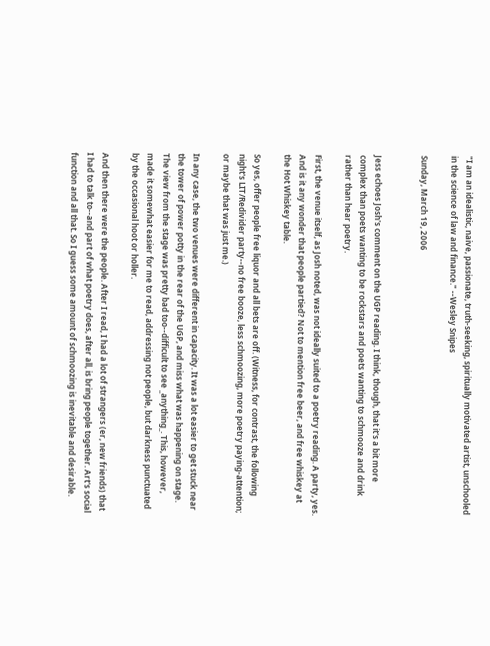"I am an idealistic, naive, passionate, truth-seeking, spiritually motivated artist, unschooled in the science of law and finance." --Wesley Snipes

Sunday, March 19, 2006


Jess echoes Josh's comment on the UGP reading. I think, though, that it's a bit more complex than poets wanting to be rockstars and poets wanting to schmooze and drink rather than hear poetry.

First, the venue itself, as Josh noted, was not ideally suited to a poetry reading. A party, yes. And is it any wonder that people partied? Not to mention free beer, and free whiskey at the Hot Whiskey table.

So yes, offer people free liquor and all bets are off. (Witness, for contrast, the following night's LIT/Redivider party--no free booze, less schmoozing, more poetry paying-attention; or maybe that was just me.)

In any case, the two venues were different in capacity. It was a lot easier to get stuck near the tower of power potty in the rear of the UGP, and miss what was happening on stage. The view from the stage was pretty bad too--difficult to see _anything_. This, however, made it somewhat easier for me to read, addressing not people, but darkness punctuated by the occasional hoot or holler.

And then there were the people. After I read, I had a lot of strangers (er, new friends) that I had to talk to--and part of what poetry does, after all, is bring people together. Art's social function and all that. So I guess some amount of schmoozing is inevitable and desirable.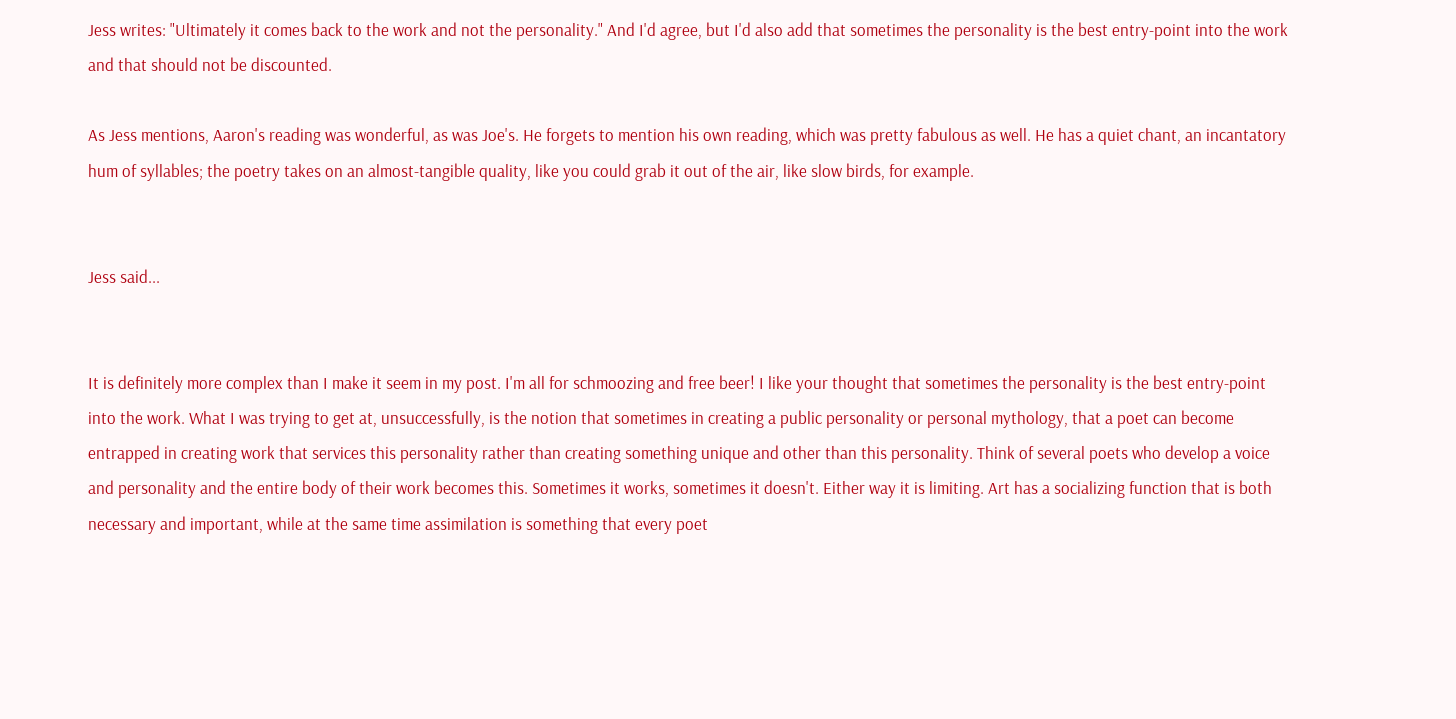Jess writes: "Ultimately it comes back to the work and not the personality." And I'd agree, but I'd also add that sometimes the personality is the best entry-point into the work and that should not be discounted.

As Jess mentions, Aaron's reading was wonderful, as was Joe's. He forgets to mention his own reading, which was pretty fabulous as well. He has a quiet chant, an incantatory hum of syllables; the poetry takes on an almost-tangible quality, like you could grab it out of the air, like slow birds, for example.


Jess said...


It is definitely more complex than I make it seem in my post. I'm all for schmoozing and free beer! I like your thought that sometimes the personality is the best entry-point into the work. What I was trying to get at, unsuccessfully, is the notion that sometimes in creating a public personality or personal mythology, that a poet can become entrapped in creating work that services this personality rather than creating something unique and other than this personality. Think of several poets who develop a voice and personality and the entire body of their work becomes this. Sometimes it works, sometimes it doesn't. Either way it is limiting. Art has a socializing function that is both necessary and important, while at the same time assimilation is something that every poet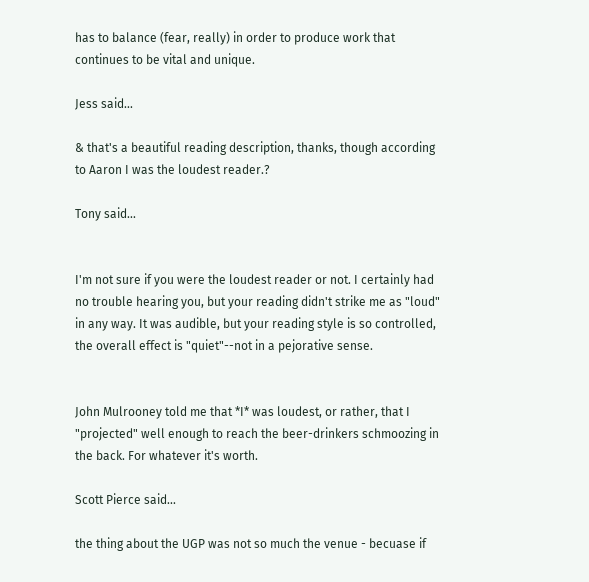has to balance (fear, really) in order to produce work that continues to be vital and unique.

Jess said...

& that's a beautiful reading description, thanks, though according to Aaron I was the loudest reader.?

Tony said...


I'm not sure if you were the loudest reader or not. I certainly had no trouble hearing you, but your reading didn't strike me as "loud" in any way. It was audible, but your reading style is so controlled, the overall effect is "quiet"--not in a pejorative sense.


John Mulrooney told me that *I* was loudest, or rather, that I "projected" well enough to reach the beer-drinkers schmoozing in the back. For whatever it's worth.

Scott Pierce said...

the thing about the UGP was not so much the venue - becuase if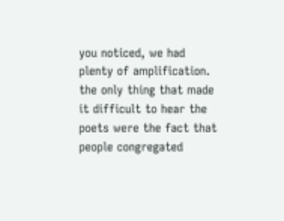you noticed, we had plenty of amplification. the only thing that made it difficult to hear the poets were the fact that people congregated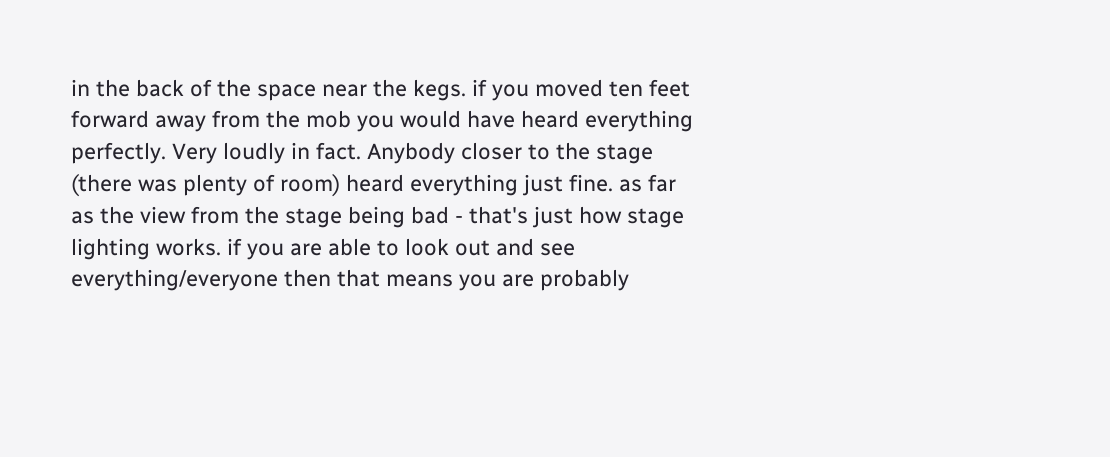in the back of the space near the kegs. if you moved ten feet forward away from the mob you would have heard everything perfectly. Very loudly in fact. Anybody closer to the stage (there was plenty of room) heard everything just fine. as far as the view from the stage being bad - that's just how stage lighting works. if you are able to look out and see everything/everyone then that means you are probably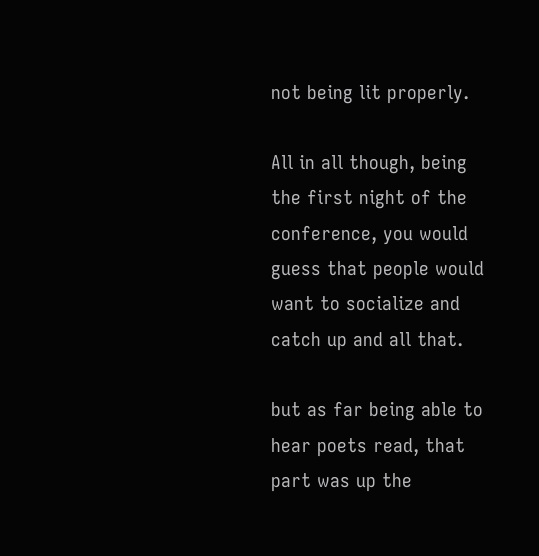not being lit properly.

All in all though, being the first night of the conference, you would guess that people would want to socialize and catch up and all that.

but as far being able to hear poets read, that part was up the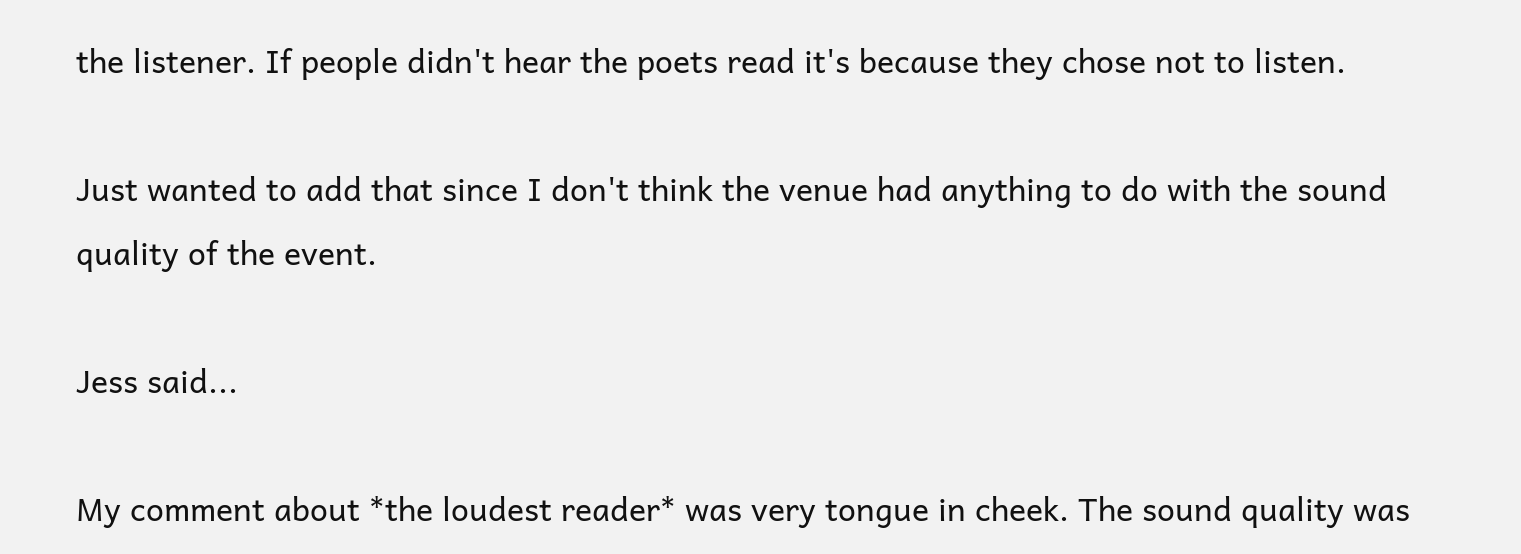the listener. If people didn't hear the poets read it's because they chose not to listen.

Just wanted to add that since I don't think the venue had anything to do with the sound quality of the event.

Jess said...

My comment about *the loudest reader* was very tongue in cheek. The sound quality was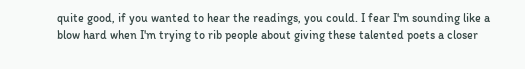quite good, if you wanted to hear the readings, you could. I fear I'm sounding like a blow hard when I'm trying to rib people about giving these talented poets a closer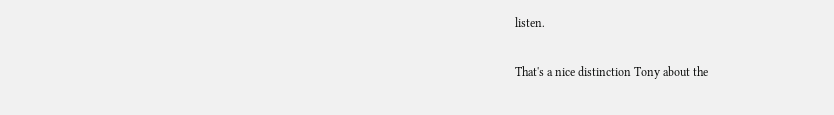listen.

That's a nice distinction Tony about the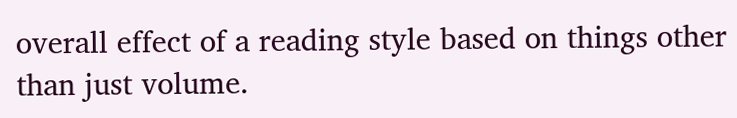overall effect of a reading style based on things other than just volume.